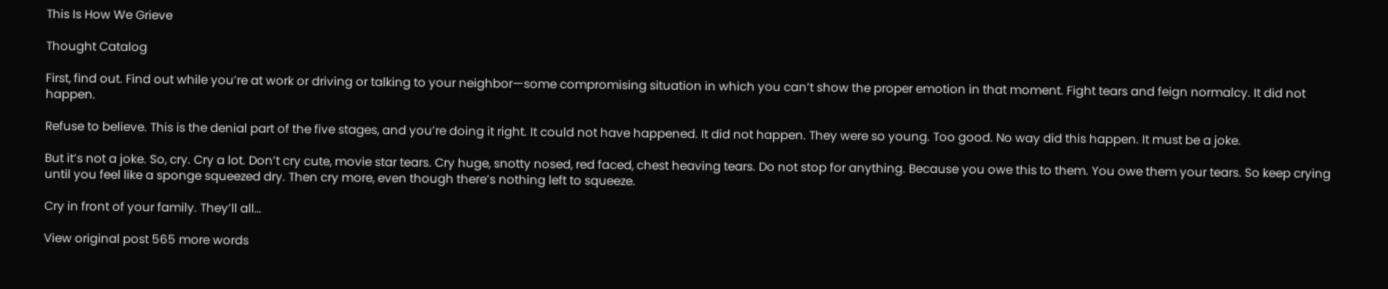This Is How We Grieve

Thought Catalog

First, find out. Find out while you’re at work or driving or talking to your neighbor—some compromising situation in which you can’t show the proper emotion in that moment. Fight tears and feign normalcy. It did not happen.

Refuse to believe. This is the denial part of the five stages, and you’re doing it right. It could not have happened. It did not happen. They were so young. Too good. No way did this happen. It must be a joke.

But it’s not a joke. So, cry. Cry a lot. Don’t cry cute, movie star tears. Cry huge, snotty nosed, red faced, chest heaving tears. Do not stop for anything. Because you owe this to them. You owe them your tears. So keep crying until you feel like a sponge squeezed dry. Then cry more, even though there’s nothing left to squeeze.

Cry in front of your family. They’ll all…

View original post 565 more words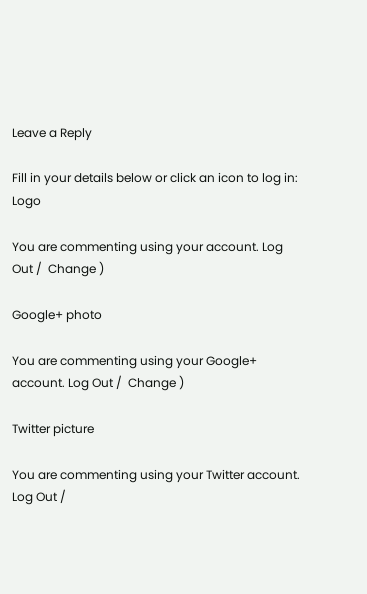Leave a Reply

Fill in your details below or click an icon to log in: Logo

You are commenting using your account. Log Out /  Change )

Google+ photo

You are commenting using your Google+ account. Log Out /  Change )

Twitter picture

You are commenting using your Twitter account. Log Out /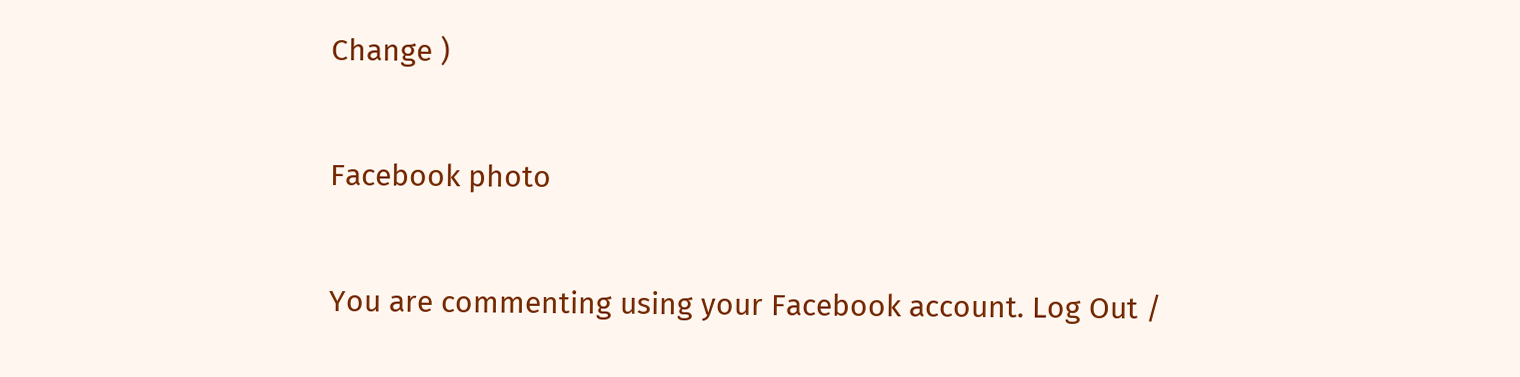Change )

Facebook photo

You are commenting using your Facebook account. Log Out /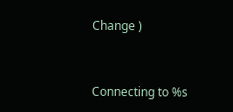Change )


Connecting to %s